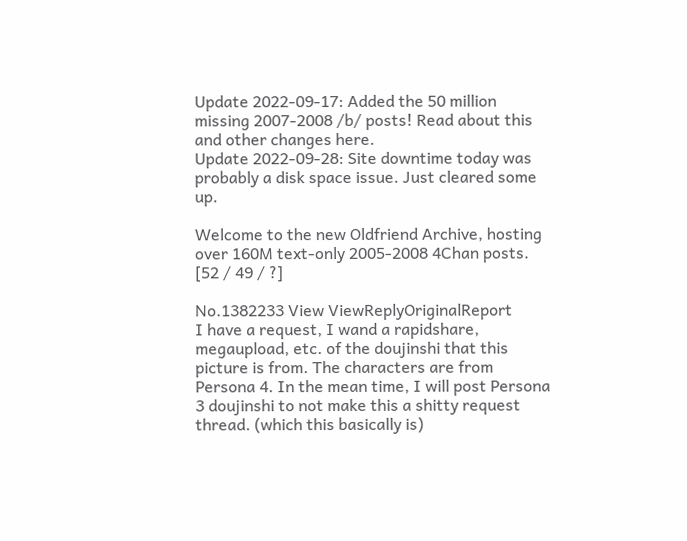Update 2022-09-17: Added the 50 million missing 2007-2008 /b/ posts! Read about this and other changes here.
Update 2022-09-28: Site downtime today was probably a disk space issue. Just cleared some up.

Welcome to the new Oldfriend Archive, hosting over 160M text-only 2005-2008 4Chan posts.
[52 / 49 / ?]

No.1382233 View ViewReplyOriginalReport
I have a request, I wand a rapidshare, megaupload, etc. of the doujinshi that this picture is from. The characters are from Persona 4. In the mean time, I will post Persona 3 doujinshi to not make this a shitty request thread. (which this basically is)